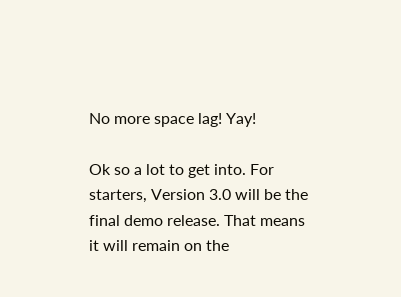No more space lag! Yay!

Ok so a lot to get into. For starters, Version 3.0 will be the final demo release. That means it will remain on the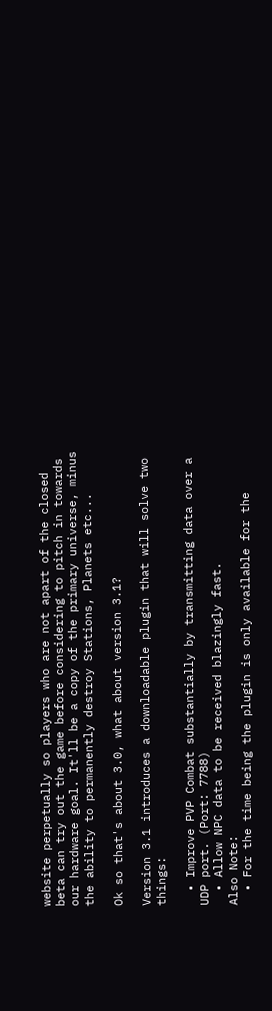website perpetually so players who are not apart of the closed beta can try out the game before considering to pitch in towards our hardware goal. It'll be a copy of the primary universe, minus the ability to permanently destroy Stations, Planets etc...

Ok so that's about 3.0, what about version 3.1?

Version 3.1 introduces a downloadable plugin that will solve two things:

  • Improve PVP Combat substantially by transmitting data over a UDP port. (Port: 7788)
  • Allow NPC data to be received blazingly fast.
Also Note:
  • For the time being the plugin is only available for the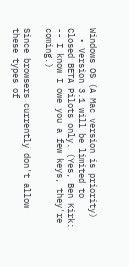Windows OS (A Mac version is priority)
  • Version 3.1 will be limited to Closed BETA Pilots only. (Yes, Ben Kirk: -- I know I owe you a few keys, they're coming.)

Since browsers currently don't allow these types of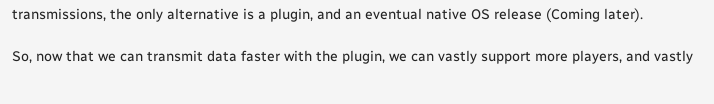transmissions, the only alternative is a plugin, and an eventual native OS release (Coming later).

So, now that we can transmit data faster with the plugin, we can vastly support more players, and vastly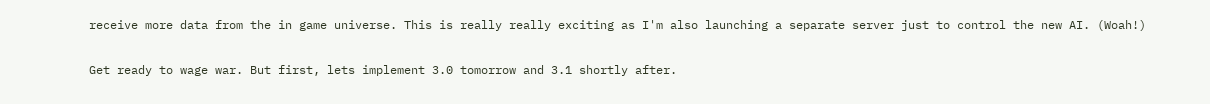receive more data from the in game universe. This is really really exciting as I'm also launching a separate server just to control the new AI. (Woah!)

Get ready to wage war. But first, lets implement 3.0 tomorrow and 3.1 shortly after.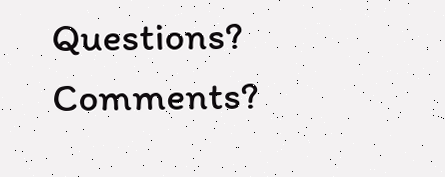Questions? Comments?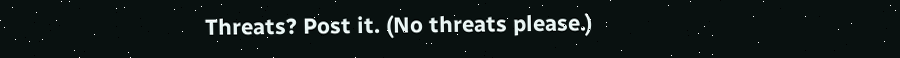Threats? Post it. (No threats please.)